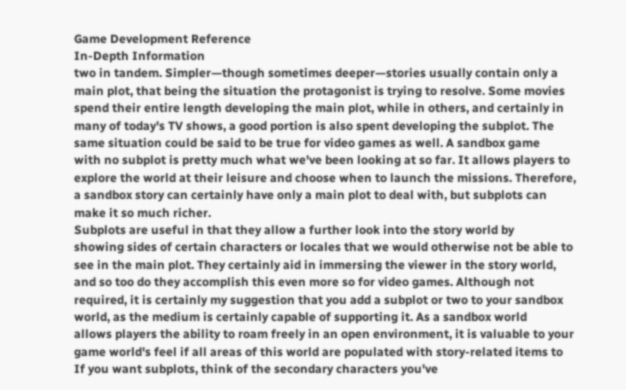Game Development Reference
In-Depth Information
two in tandem. Simpler—though sometimes deeper—stories usually contain only a
main plot, that being the situation the protagonist is trying to resolve. Some movies
spend their entire length developing the main plot, while in others, and certainly in
many of today's TV shows, a good portion is also spent developing the subplot. The
same situation could be said to be true for video games as well. A sandbox game
with no subplot is pretty much what we've been looking at so far. It allows players to
explore the world at their leisure and choose when to launch the missions. Therefore,
a sandbox story can certainly have only a main plot to deal with, but subplots can
make it so much richer.
Subplots are useful in that they allow a further look into the story world by
showing sides of certain characters or locales that we would otherwise not be able to
see in the main plot. They certainly aid in immersing the viewer in the story world,
and so too do they accomplish this even more so for video games. Although not
required, it is certainly my suggestion that you add a subplot or two to your sandbox
world, as the medium is certainly capable of supporting it. As a sandbox world
allows players the ability to roam freely in an open environment, it is valuable to your
game world's feel if all areas of this world are populated with story-related items to
If you want subplots, think of the secondary characters you've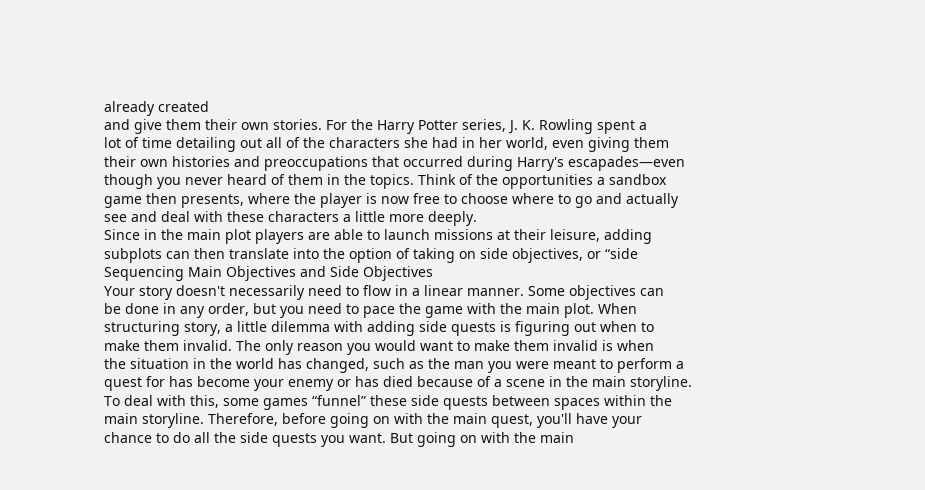already created
and give them their own stories. For the Harry Potter series, J. K. Rowling spent a
lot of time detailing out all of the characters she had in her world, even giving them
their own histories and preoccupations that occurred during Harry's escapades—even
though you never heard of them in the topics. Think of the opportunities a sandbox
game then presents, where the player is now free to choose where to go and actually
see and deal with these characters a little more deeply.
Since in the main plot players are able to launch missions at their leisure, adding
subplots can then translate into the option of taking on side objectives, or “side
Sequencing Main Objectives and Side Objectives
Your story doesn't necessarily need to flow in a linear manner. Some objectives can
be done in any order, but you need to pace the game with the main plot. When
structuring story, a little dilemma with adding side quests is figuring out when to
make them invalid. The only reason you would want to make them invalid is when
the situation in the world has changed, such as the man you were meant to perform a
quest for has become your enemy or has died because of a scene in the main storyline.
To deal with this, some games “funnel” these side quests between spaces within the
main storyline. Therefore, before going on with the main quest, you'll have your
chance to do all the side quests you want. But going on with the main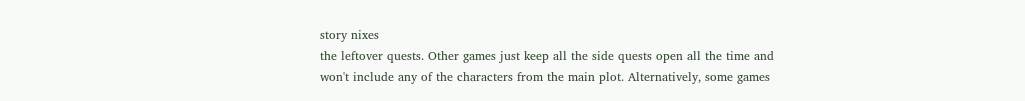story nixes
the leftover quests. Other games just keep all the side quests open all the time and
won't include any of the characters from the main plot. Alternatively, some games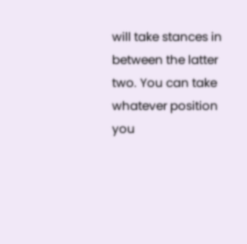will take stances in between the latter two. You can take whatever position you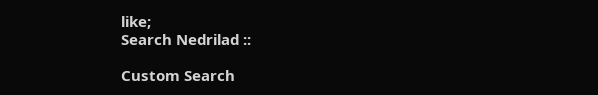like;
Search Nedrilad ::

Custom Search